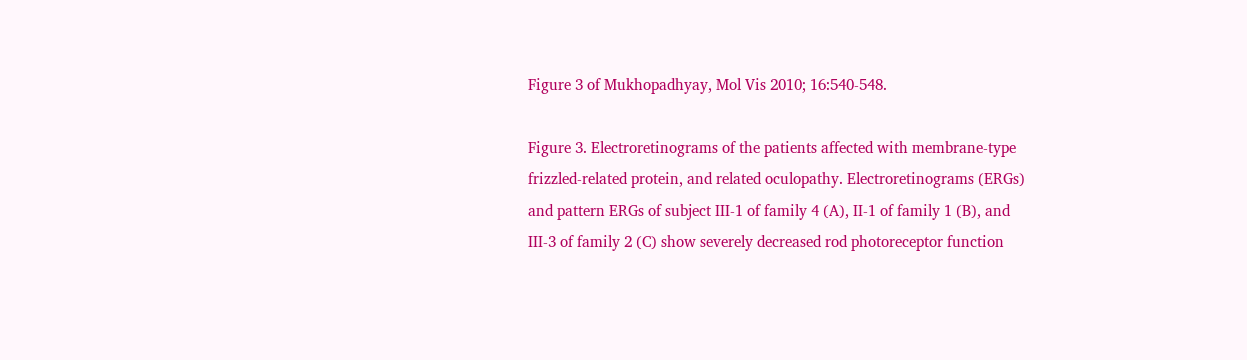Figure 3 of Mukhopadhyay, Mol Vis 2010; 16:540-548.

Figure 3. Electroretinograms of the patients affected with membrane-type frizzled-related protein, and related oculopathy. Electroretinograms (ERGs) and pattern ERGs of subject III-1 of family 4 (A), II-1 of family 1 (B), and III-3 of family 2 (C) show severely decreased rod photoreceptor function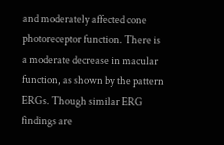and moderately affected cone photoreceptor function. There is a moderate decrease in macular function, as shown by the pattern ERGs. Though similar ERG findings are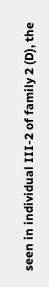seen in individual III-2 of family 2 (D), the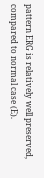pattern ERG is relatively well preserved, compared to normal case (E).